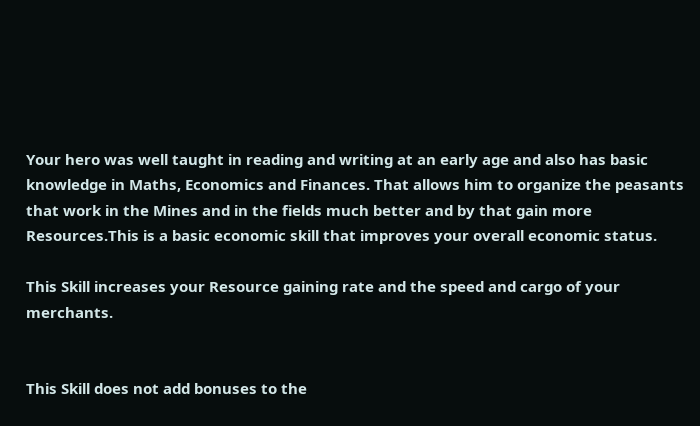Your hero was well taught in reading and writing at an early age and also has basic knowledge in Maths, Economics and Finances. That allows him to organize the peasants that work in the Mines and in the fields much better and by that gain more Resources.This is a basic economic skill that improves your overall economic status.

This Skill increases your Resource gaining rate and the speed and cargo of your merchants.


This Skill does not add bonuses to the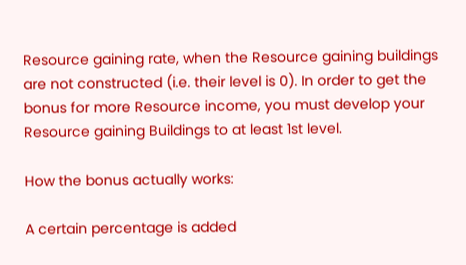Resource gaining rate, when the Resource gaining buildings are not constructed (i.e. their level is 0). In order to get the bonus for more Resource income, you must develop your Resource gaining Buildings to at least 1st level.

How the bonus actually works:

A certain percentage is added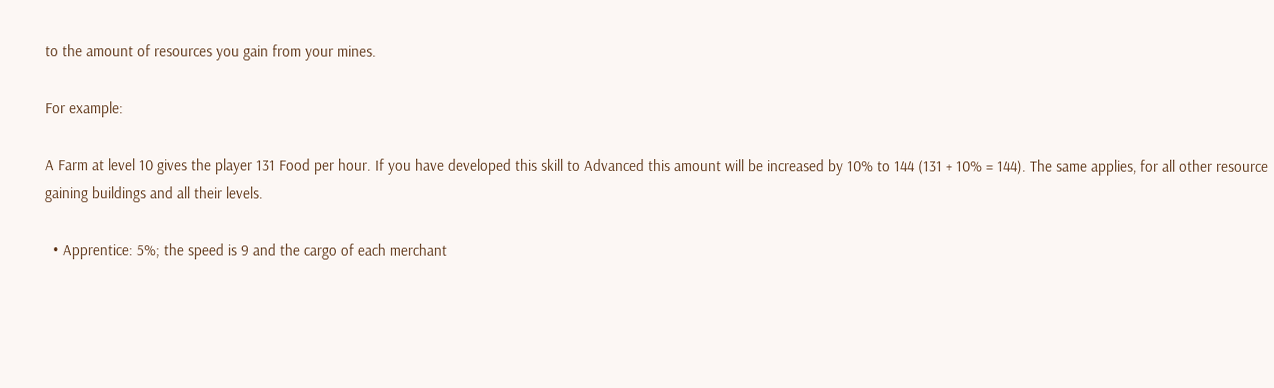to the amount of resources you gain from your mines.

For example:

A Farm at level 10 gives the player 131 Food per hour. If you have developed this skill to Advanced this amount will be increased by 10% to 144 (131 + 10% = 144). The same applies, for all other resource gaining buildings and all their levels.

  • Apprentice: 5%; the speed is 9 and the cargo of each merchant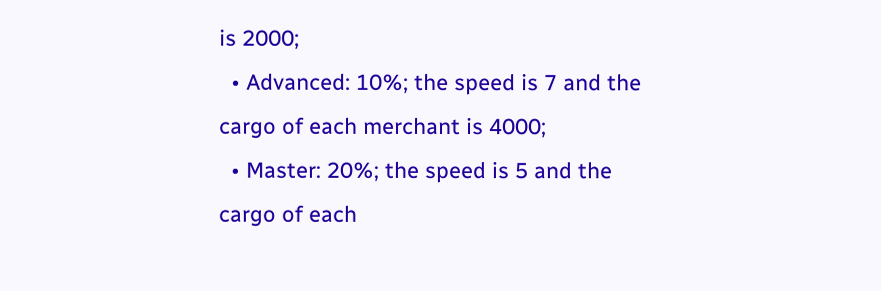is 2000;
  • Advanced: 10%; the speed is 7 and the cargo of each merchant is 4000;
  • Master: 20%; the speed is 5 and the cargo of each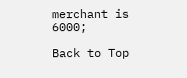merchant is 6000;

Back to Top